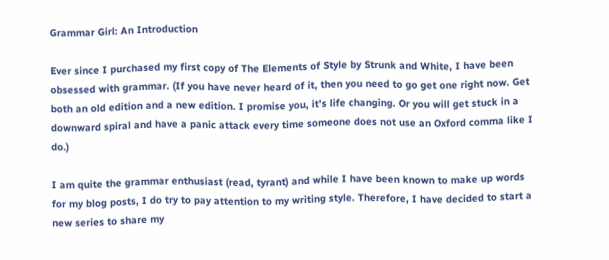Grammar Girl: An Introduction

Ever since I purchased my first copy of The Elements of Style by Strunk and White, I have been obsessed with grammar. (If you have never heard of it, then you need to go get one right now. Get both an old edition and a new edition. I promise you, it’s life changing. Or you will get stuck in a downward spiral and have a panic attack every time someone does not use an Oxford comma like I do.)

I am quite the grammar enthusiast (read, tyrant) and while I have been known to make up words for my blog posts, I do try to pay attention to my writing style. Therefore, I have decided to start a new series to share my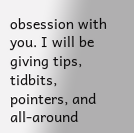obsession with you. I will be giving tips, tidbits, pointers, and all-around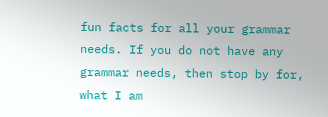fun facts for all your grammar needs. If you do not have any grammar needs, then stop by for, what I am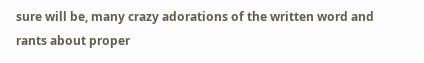sure will be, many crazy adorations of the written word and rants about proper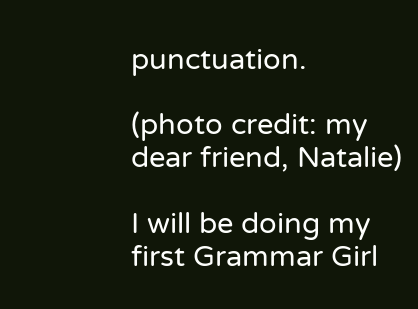punctuation.

(photo credit: my dear friend, Natalie)

I will be doing my first Grammar Girl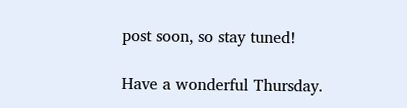post soon, so stay tuned!

Have a wonderful Thursday.